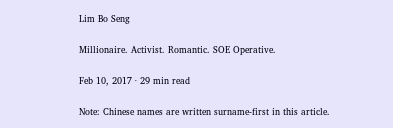Lim Bo Seng

Millionaire. Activist. Romantic. SOE Operative.

Feb 10, 2017 · 29 min read

Note: Chinese names are written surname-first in this article.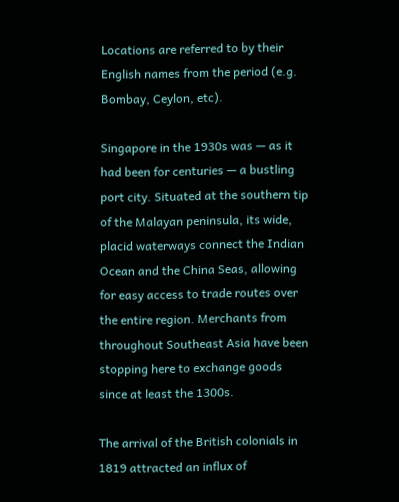Locations are referred to by their English names from the period (e.g. Bombay, Ceylon, etc).

Singapore in the 1930s was — as it had been for centuries — a bustling port city. Situated at the southern tip of the Malayan peninsula, its wide, placid waterways connect the Indian Ocean and the China Seas, allowing for easy access to trade routes over the entire region. Merchants from throughout Southeast Asia have been stopping here to exchange goods since at least the 1300s.

The arrival of the British colonials in 1819 attracted an influx of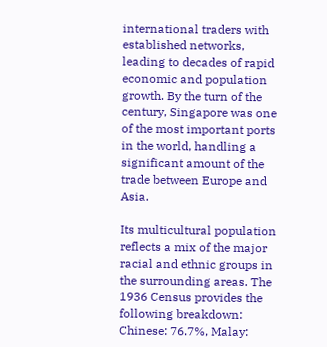international traders with established networks, leading to decades of rapid economic and population growth. By the turn of the century, Singapore was one of the most important ports in the world, handling a significant amount of the trade between Europe and Asia.

Its multicultural population reflects a mix of the major racial and ethnic groups in the surrounding areas. The 1936 Census provides the following breakdown: Chinese: 76.7%, Malay: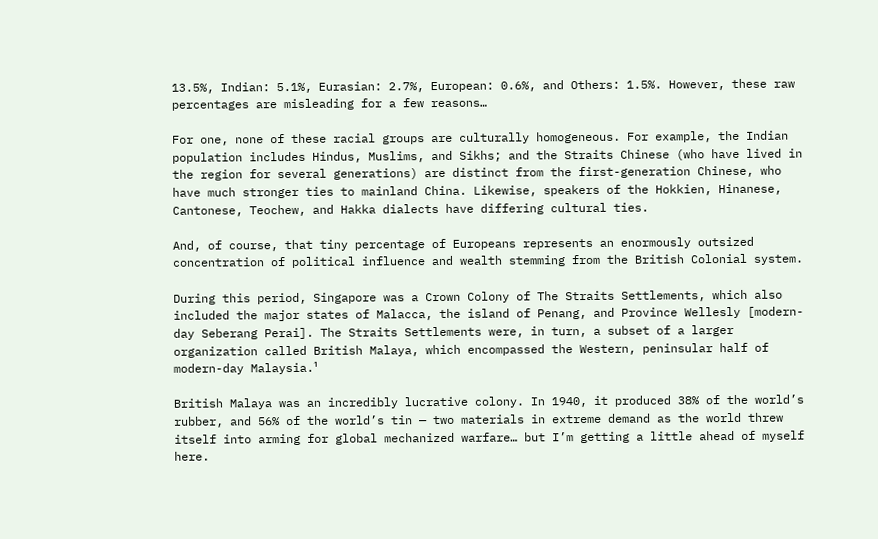13.5%, Indian: 5.1%, Eurasian: 2.7%, European: 0.6%, and Others: 1.5%. However, these raw percentages are misleading for a few reasons…

For one, none of these racial groups are culturally homogeneous. For example, the Indian population includes Hindus, Muslims, and Sikhs; and the Straits Chinese (who have lived in the region for several generations) are distinct from the first-generation Chinese, who have much stronger ties to mainland China. Likewise, speakers of the Hokkien, Hinanese, Cantonese, Teochew, and Hakka dialects have differing cultural ties.

And, of course, that tiny percentage of Europeans represents an enormously outsized concentration of political influence and wealth stemming from the British Colonial system.

During this period, Singapore was a Crown Colony of The Straits Settlements, which also included the major states of Malacca, the island of Penang, and Province Wellesly [modern-day Seberang Perai]. The Straits Settlements were, in turn, a subset of a larger organization called British Malaya, which encompassed the Western, peninsular half of modern-day Malaysia.¹

British Malaya was an incredibly lucrative colony. In 1940, it produced 38% of the world’s rubber, and 56% of the world’s tin — two materials in extreme demand as the world threw itself into arming for global mechanized warfare… but I’m getting a little ahead of myself here.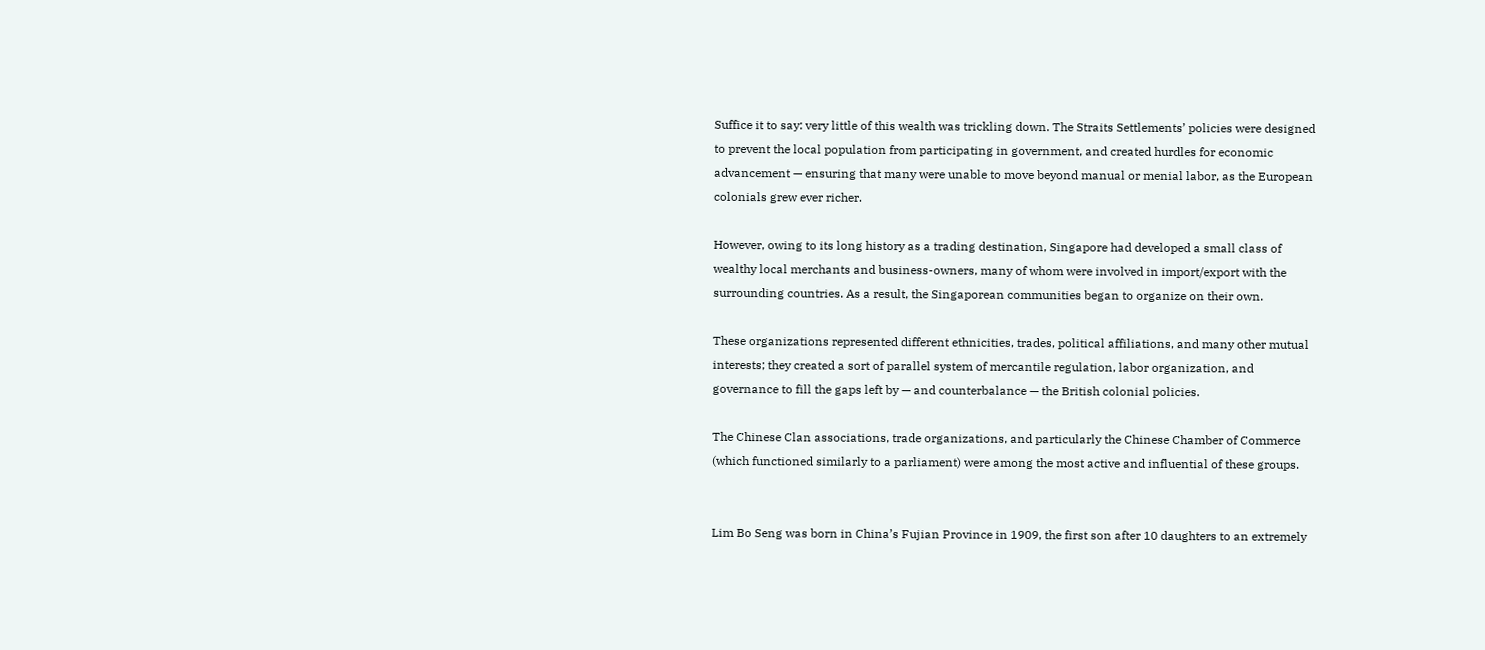Suffice it to say: very little of this wealth was trickling down. The Straits Settlements’ policies were designed to prevent the local population from participating in government, and created hurdles for economic advancement — ensuring that many were unable to move beyond manual or menial labor, as the European colonials grew ever richer.

However, owing to its long history as a trading destination, Singapore had developed a small class of wealthy local merchants and business-owners, many of whom were involved in import/export with the surrounding countries. As a result, the Singaporean communities began to organize on their own.

These organizations represented different ethnicities, trades, political affiliations, and many other mutual interests; they created a sort of parallel system of mercantile regulation, labor organization, and governance to fill the gaps left by — and counterbalance — the British colonial policies.

The Chinese Clan associations, trade organizations, and particularly the Chinese Chamber of Commerce (which functioned similarly to a parliament) were among the most active and influential of these groups.


Lim Bo Seng was born in China’s Fujian Province in 1909, the first son after 10 daughters to an extremely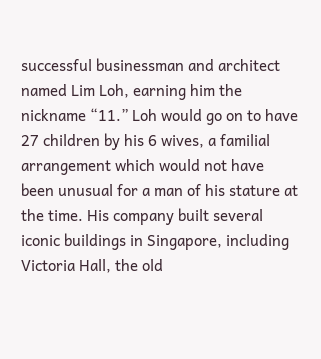successful businessman and architect named Lim Loh, earning him the nickname “11.” Loh would go on to have 27 children by his 6 wives, a familial arrangement which would not have been unusual for a man of his stature at the time. His company built several iconic buildings in Singapore, including Victoria Hall, the old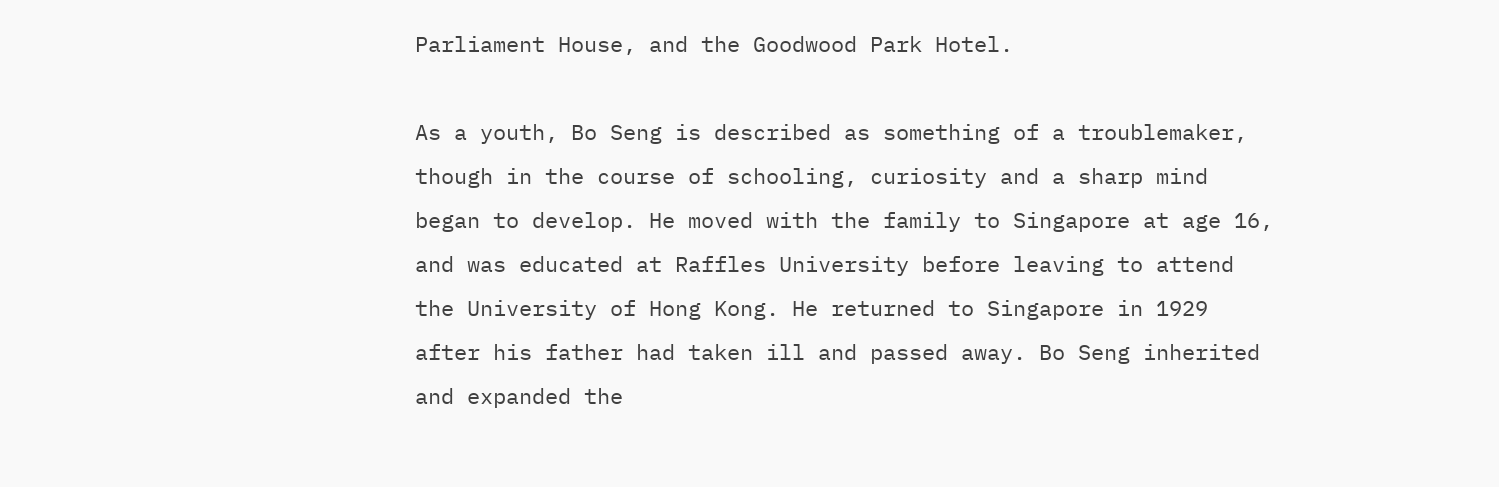Parliament House, and the Goodwood Park Hotel.

As a youth, Bo Seng is described as something of a troublemaker, though in the course of schooling, curiosity and a sharp mind began to develop. He moved with the family to Singapore at age 16, and was educated at Raffles University before leaving to attend the University of Hong Kong. He returned to Singapore in 1929 after his father had taken ill and passed away. Bo Seng inherited and expanded the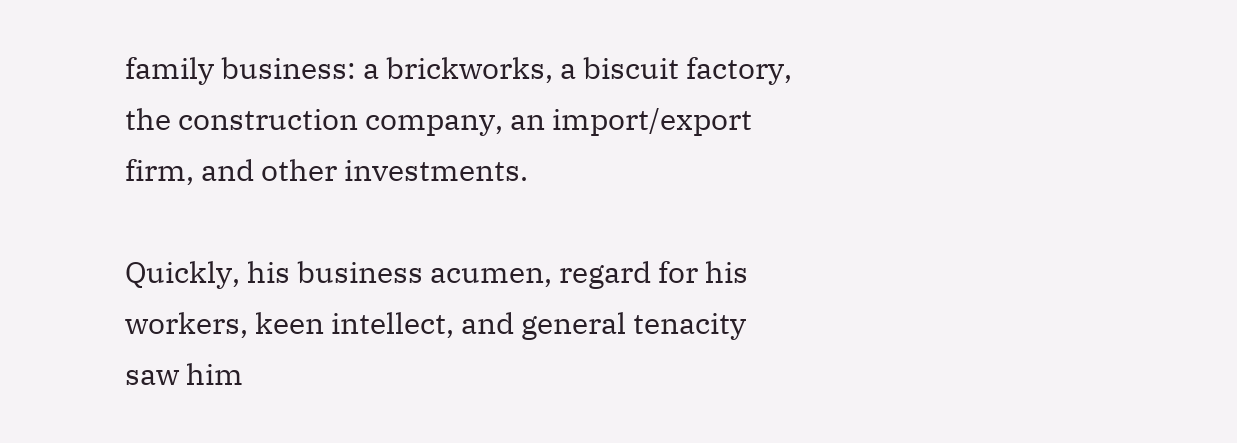family business: a brickworks, a biscuit factory, the construction company, an import/export firm, and other investments.

Quickly, his business acumen, regard for his workers, keen intellect, and general tenacity saw him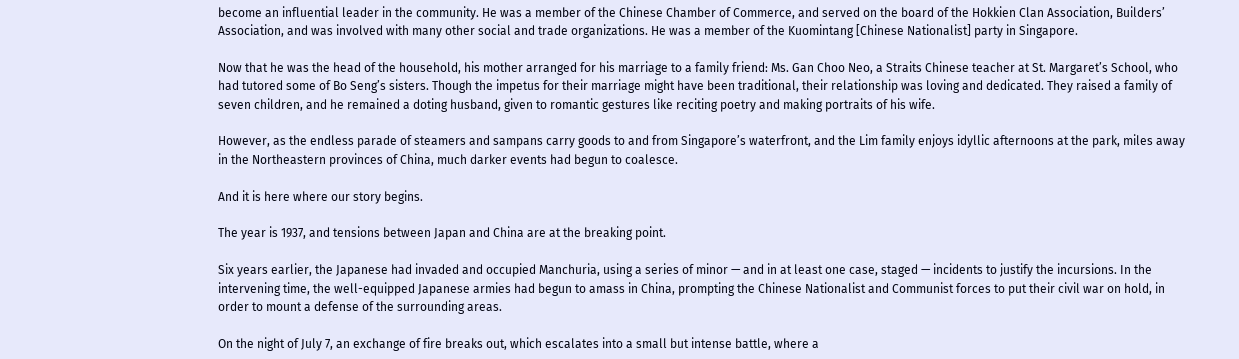become an influential leader in the community. He was a member of the Chinese Chamber of Commerce, and served on the board of the Hokkien Clan Association, Builders’ Association, and was involved with many other social and trade organizations. He was a member of the Kuomintang [Chinese Nationalist] party in Singapore.

Now that he was the head of the household, his mother arranged for his marriage to a family friend: Ms. Gan Choo Neo, a Straits Chinese teacher at St. Margaret’s School, who had tutored some of Bo Seng’s sisters. Though the impetus for their marriage might have been traditional, their relationship was loving and dedicated. They raised a family of seven children, and he remained a doting husband, given to romantic gestures like reciting poetry and making portraits of his wife.

However, as the endless parade of steamers and sampans carry goods to and from Singapore’s waterfront, and the Lim family enjoys idyllic afternoons at the park, miles away in the Northeastern provinces of China, much darker events had begun to coalesce.

And it is here where our story begins.

The year is 1937, and tensions between Japan and China are at the breaking point.

Six years earlier, the Japanese had invaded and occupied Manchuria, using a series of minor — and in at least one case, staged — incidents to justify the incursions. In the intervening time, the well-equipped Japanese armies had begun to amass in China, prompting the Chinese Nationalist and Communist forces to put their civil war on hold, in order to mount a defense of the surrounding areas.

On the night of July 7, an exchange of fire breaks out, which escalates into a small but intense battle, where a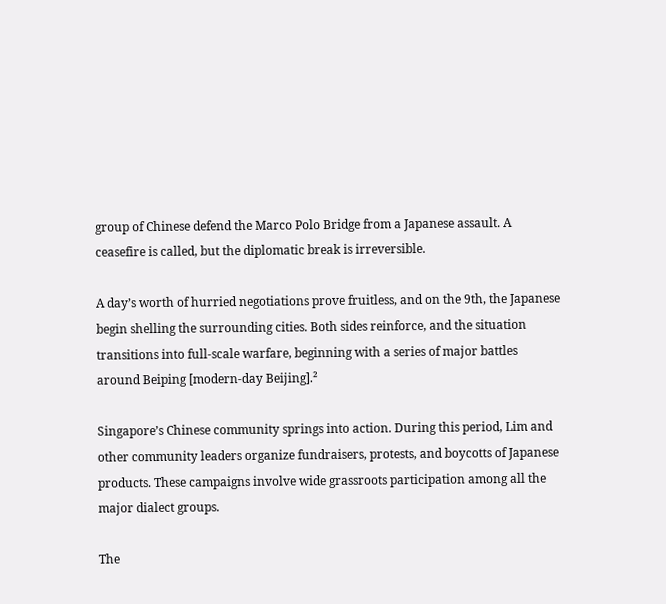group of Chinese defend the Marco Polo Bridge from a Japanese assault. A ceasefire is called, but the diplomatic break is irreversible.

A day’s worth of hurried negotiations prove fruitless, and on the 9th, the Japanese begin shelling the surrounding cities. Both sides reinforce, and the situation transitions into full-scale warfare, beginning with a series of major battles around Beiping [modern-day Beijing].²

Singapore’s Chinese community springs into action. During this period, Lim and other community leaders organize fundraisers, protests, and boycotts of Japanese products. These campaigns involve wide grassroots participation among all the major dialect groups.

The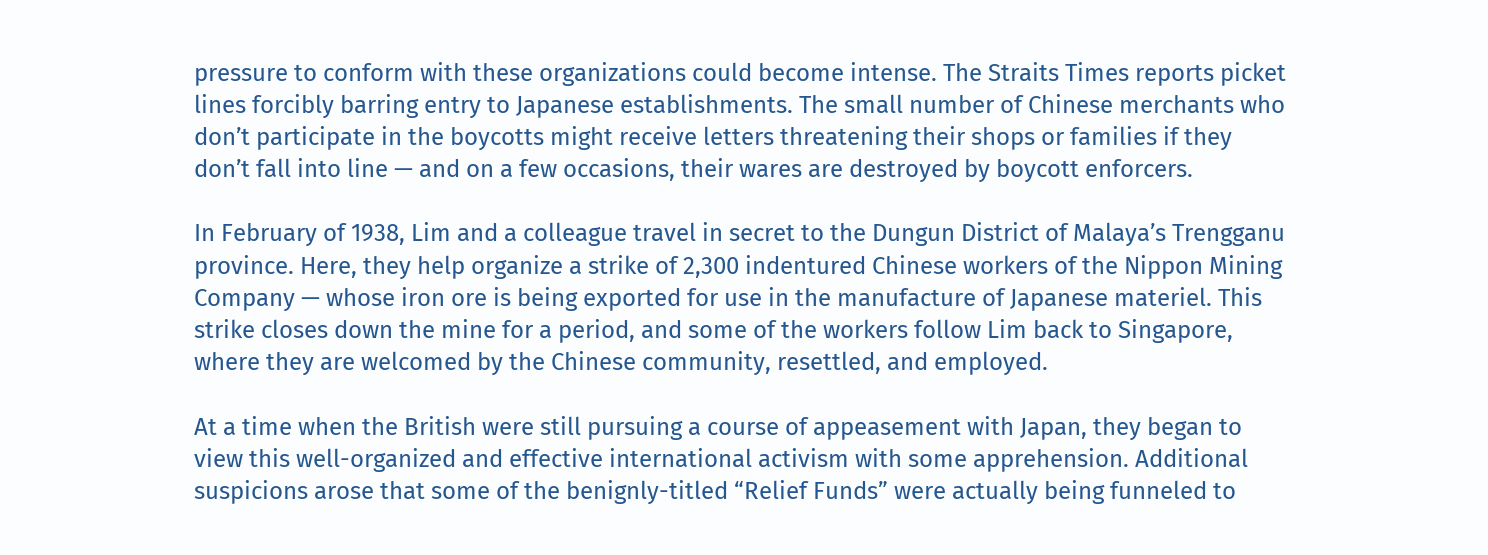pressure to conform with these organizations could become intense. The Straits Times reports picket lines forcibly barring entry to Japanese establishments. The small number of Chinese merchants who don’t participate in the boycotts might receive letters threatening their shops or families if they don’t fall into line — and on a few occasions, their wares are destroyed by boycott enforcers.

In February of 1938, Lim and a colleague travel in secret to the Dungun District of Malaya’s Trengganu province. Here, they help organize a strike of 2,300 indentured Chinese workers of the Nippon Mining Company — whose iron ore is being exported for use in the manufacture of Japanese materiel. This strike closes down the mine for a period, and some of the workers follow Lim back to Singapore, where they are welcomed by the Chinese community, resettled, and employed.

At a time when the British were still pursuing a course of appeasement with Japan, they began to view this well-organized and effective international activism with some apprehension. Additional suspicions arose that some of the benignly-titled “Relief Funds” were actually being funneled to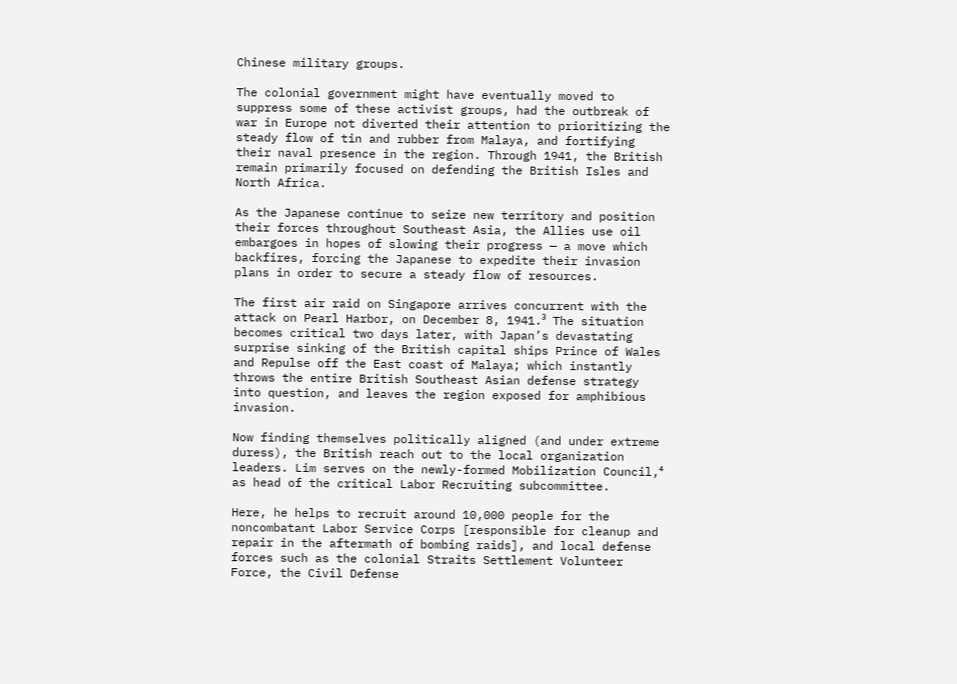Chinese military groups.

The colonial government might have eventually moved to suppress some of these activist groups, had the outbreak of war in Europe not diverted their attention to prioritizing the steady flow of tin and rubber from Malaya, and fortifying their naval presence in the region. Through 1941, the British remain primarily focused on defending the British Isles and North Africa.

As the Japanese continue to seize new territory and position their forces throughout Southeast Asia, the Allies use oil embargoes in hopes of slowing their progress — a move which backfires, forcing the Japanese to expedite their invasion plans in order to secure a steady flow of resources.

The first air raid on Singapore arrives concurrent with the attack on Pearl Harbor, on December 8, 1941.³ The situation becomes critical two days later, with Japan’s devastating surprise sinking of the British capital ships Prince of Wales and Repulse off the East coast of Malaya; which instantly throws the entire British Southeast Asian defense strategy into question, and leaves the region exposed for amphibious invasion.

Now finding themselves politically aligned (and under extreme duress), the British reach out to the local organization leaders. Lim serves on the newly-formed Mobilization Council,⁴ as head of the critical Labor Recruiting subcommittee.

Here, he helps to recruit around 10,000 people for the noncombatant Labor Service Corps [responsible for cleanup and repair in the aftermath of bombing raids], and local defense forces such as the colonial Straits Settlement Volunteer Force, the Civil Defense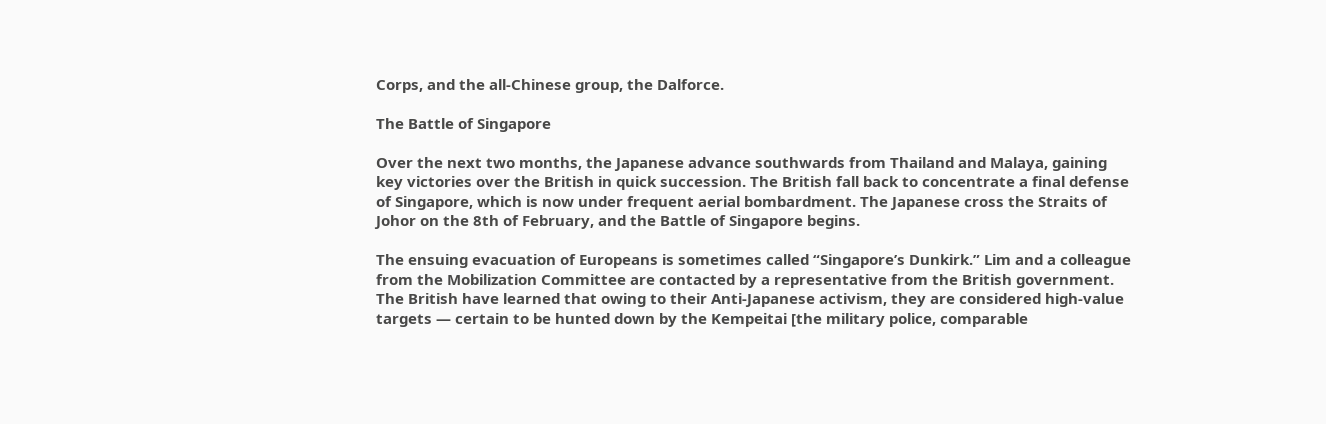Corps, and the all-Chinese group, the Dalforce.

The Battle of Singapore

Over the next two months, the Japanese advance southwards from Thailand and Malaya, gaining key victories over the British in quick succession. The British fall back to concentrate a final defense of Singapore, which is now under frequent aerial bombardment. The Japanese cross the Straits of Johor on the 8th of February, and the Battle of Singapore begins.

The ensuing evacuation of Europeans is sometimes called “Singapore’s Dunkirk.” Lim and a colleague from the Mobilization Committee are contacted by a representative from the British government. The British have learned that owing to their Anti-Japanese activism, they are considered high-value targets — certain to be hunted down by the Kempeitai [the military police, comparable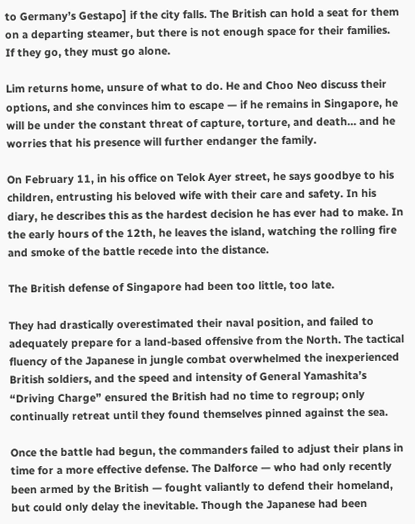to Germany’s Gestapo] if the city falls. The British can hold a seat for them on a departing steamer, but there is not enough space for their families. If they go, they must go alone.

Lim returns home, unsure of what to do. He and Choo Neo discuss their options, and she convinces him to escape — if he remains in Singapore, he will be under the constant threat of capture, torture, and death… and he worries that his presence will further endanger the family.

On February 11, in his office on Telok Ayer street, he says goodbye to his children, entrusting his beloved wife with their care and safety. In his diary, he describes this as the hardest decision he has ever had to make. In the early hours of the 12th, he leaves the island, watching the rolling fire and smoke of the battle recede into the distance.

The British defense of Singapore had been too little, too late.

They had drastically overestimated their naval position, and failed to adequately prepare for a land-based offensive from the North. The tactical fluency of the Japanese in jungle combat overwhelmed the inexperienced British soldiers, and the speed and intensity of General Yamashita’s “Driving Charge” ensured the British had no time to regroup; only continually retreat until they found themselves pinned against the sea.

Once the battle had begun, the commanders failed to adjust their plans in time for a more effective defense. The Dalforce — who had only recently been armed by the British — fought valiantly to defend their homeland, but could only delay the inevitable. Though the Japanese had been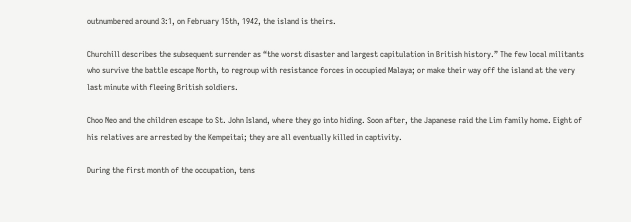outnumbered around 3:1, on February 15th, 1942, the island is theirs.

Churchill describes the subsequent surrender as “the worst disaster and largest capitulation in British history.” The few local militants who survive the battle escape North, to regroup with resistance forces in occupied Malaya; or make their way off the island at the very last minute with fleeing British soldiers.

Choo Neo and the children escape to St. John Island, where they go into hiding. Soon after, the Japanese raid the Lim family home. Eight of his relatives are arrested by the Kempeitai; they are all eventually killed in captivity.

During the first month of the occupation, tens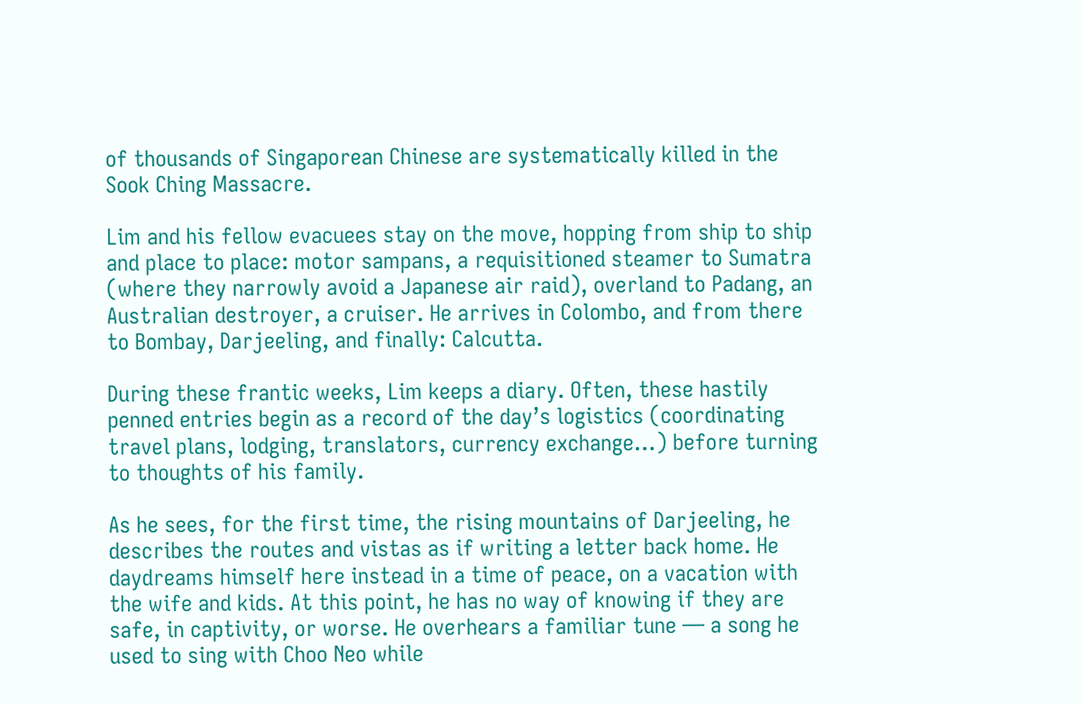of thousands of Singaporean Chinese are systematically killed in the Sook Ching Massacre.

Lim and his fellow evacuees stay on the move, hopping from ship to ship and place to place: motor sampans, a requisitioned steamer to Sumatra (where they narrowly avoid a Japanese air raid), overland to Padang, an Australian destroyer, a cruiser. He arrives in Colombo, and from there to Bombay, Darjeeling, and finally: Calcutta.

During these frantic weeks, Lim keeps a diary. Often, these hastily penned entries begin as a record of the day’s logistics (coordinating travel plans, lodging, translators, currency exchange…) before turning to thoughts of his family.

As he sees, for the first time, the rising mountains of Darjeeling, he describes the routes and vistas as if writing a letter back home. He daydreams himself here instead in a time of peace, on a vacation with the wife and kids. At this point, he has no way of knowing if they are safe, in captivity, or worse. He overhears a familiar tune — a song he used to sing with Choo Neo while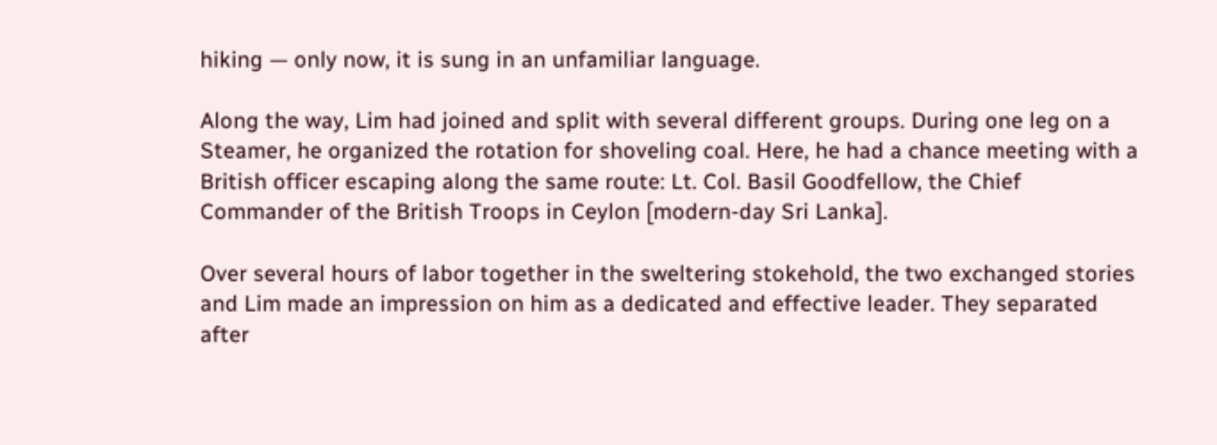hiking — only now, it is sung in an unfamiliar language.

Along the way, Lim had joined and split with several different groups. During one leg on a Steamer, he organized the rotation for shoveling coal. Here, he had a chance meeting with a British officer escaping along the same route: Lt. Col. Basil Goodfellow, the Chief Commander of the British Troops in Ceylon [modern-day Sri Lanka].

Over several hours of labor together in the sweltering stokehold, the two exchanged stories and Lim made an impression on him as a dedicated and effective leader. They separated after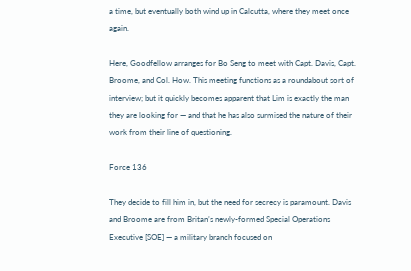a time, but eventually both wind up in Calcutta, where they meet once again.

Here, Goodfellow arranges for Bo Seng to meet with Capt. Davis, Capt. Broome, and Col. How. This meeting functions as a roundabout sort of interview; but it quickly becomes apparent that Lim is exactly the man they are looking for — and that he has also surmised the nature of their work from their line of questioning.

Force 136

They decide to fill him in, but the need for secrecy is paramount. Davis and Broome are from Britan’s newly-formed Special Operations Executive [SOE] — a military branch focused on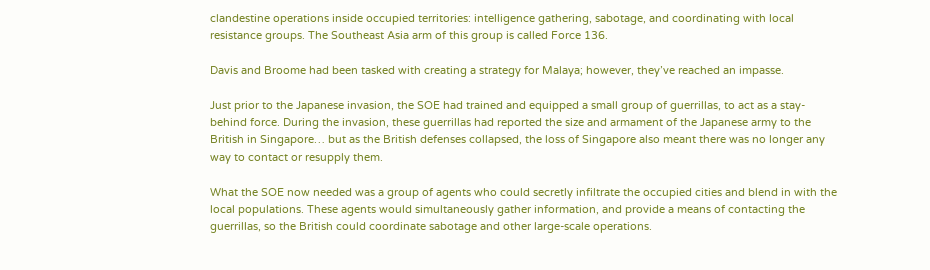clandestine operations inside occupied territories: intelligence gathering, sabotage, and coordinating with local resistance groups. The Southeast Asia arm of this group is called Force 136.

Davis and Broome had been tasked with creating a strategy for Malaya; however, they’ve reached an impasse.

Just prior to the Japanese invasion, the SOE had trained and equipped a small group of guerrillas, to act as a stay-behind force. During the invasion, these guerrillas had reported the size and armament of the Japanese army to the British in Singapore… but as the British defenses collapsed, the loss of Singapore also meant there was no longer any way to contact or resupply them.

What the SOE now needed was a group of agents who could secretly infiltrate the occupied cities and blend in with the local populations. These agents would simultaneously gather information, and provide a means of contacting the guerrillas, so the British could coordinate sabotage and other large-scale operations.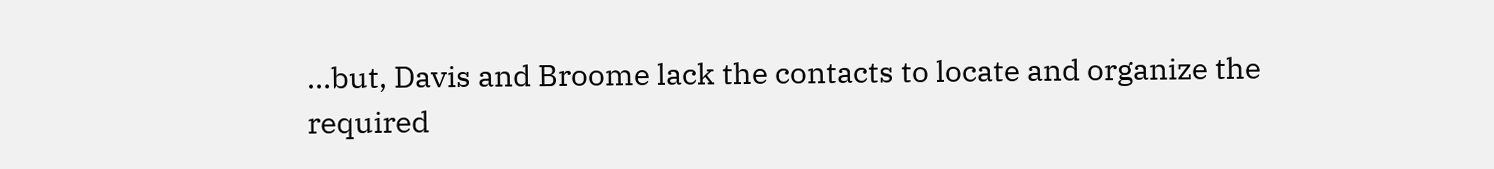…but, Davis and Broome lack the contacts to locate and organize the required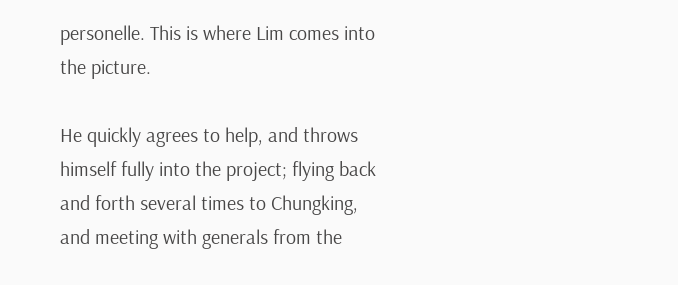personelle. This is where Lim comes into the picture.

He quickly agrees to help, and throws himself fully into the project; flying back and forth several times to Chungking, and meeting with generals from the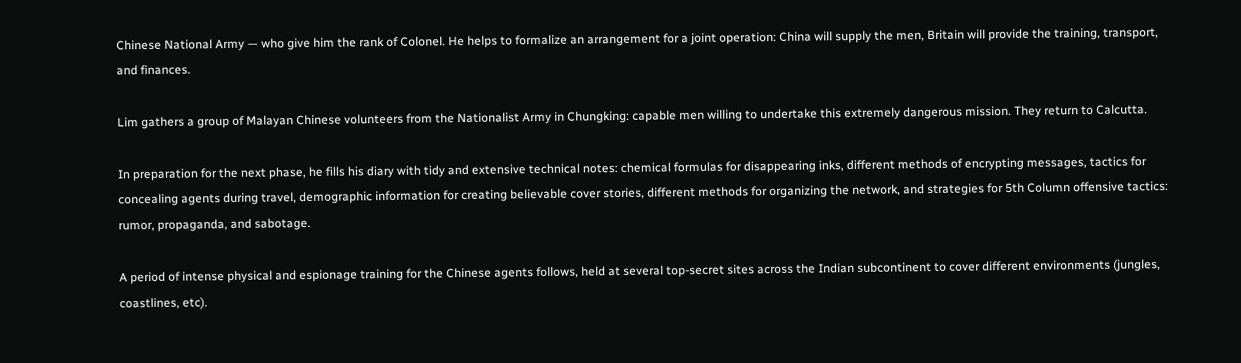Chinese National Army — who give him the rank of Colonel. He helps to formalize an arrangement for a joint operation: China will supply the men, Britain will provide the training, transport, and finances.

Lim gathers a group of Malayan Chinese volunteers from the Nationalist Army in Chungking: capable men willing to undertake this extremely dangerous mission. They return to Calcutta.

In preparation for the next phase, he fills his diary with tidy and extensive technical notes: chemical formulas for disappearing inks, different methods of encrypting messages, tactics for concealing agents during travel, demographic information for creating believable cover stories, different methods for organizing the network, and strategies for 5th Column offensive tactics: rumor, propaganda, and sabotage.

A period of intense physical and espionage training for the Chinese agents follows, held at several top-secret sites across the Indian subcontinent to cover different environments (jungles, coastlines, etc).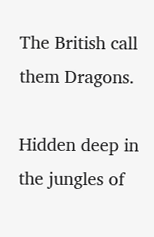The British call them Dragons.

Hidden deep in the jungles of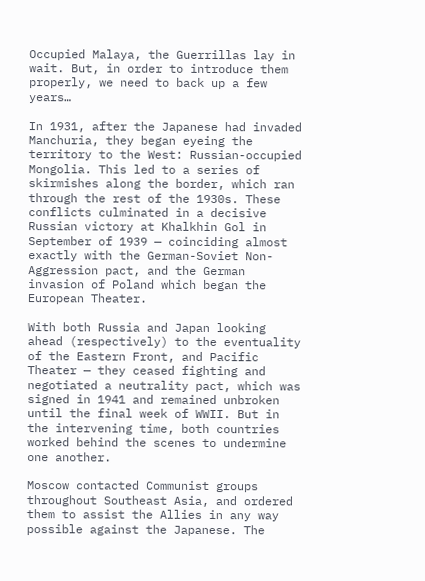Occupied Malaya, the Guerrillas lay in wait. But, in order to introduce them properly, we need to back up a few years…

In 1931, after the Japanese had invaded Manchuria, they began eyeing the territory to the West: Russian-occupied Mongolia. This led to a series of skirmishes along the border, which ran through the rest of the 1930s. These conflicts culminated in a decisive Russian victory at Khalkhin Gol in September of 1939 — coinciding almost exactly with the German-Soviet Non-Aggression pact, and the German invasion of Poland which began the European Theater.

With both Russia and Japan looking ahead (respectively) to the eventuality of the Eastern Front, and Pacific Theater — they ceased fighting and negotiated a neutrality pact, which was signed in 1941 and remained unbroken until the final week of WWII. But in the intervening time, both countries worked behind the scenes to undermine one another.

Moscow contacted Communist groups throughout Southeast Asia, and ordered them to assist the Allies in any way possible against the Japanese. The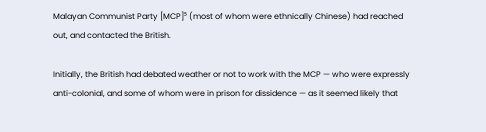Malayan Communist Party [MCP]⁵ (most of whom were ethnically Chinese) had reached out, and contacted the British.

Initially, the British had debated weather or not to work with the MCP — who were expressly anti-colonial, and some of whom were in prison for dissidence — as it seemed likely that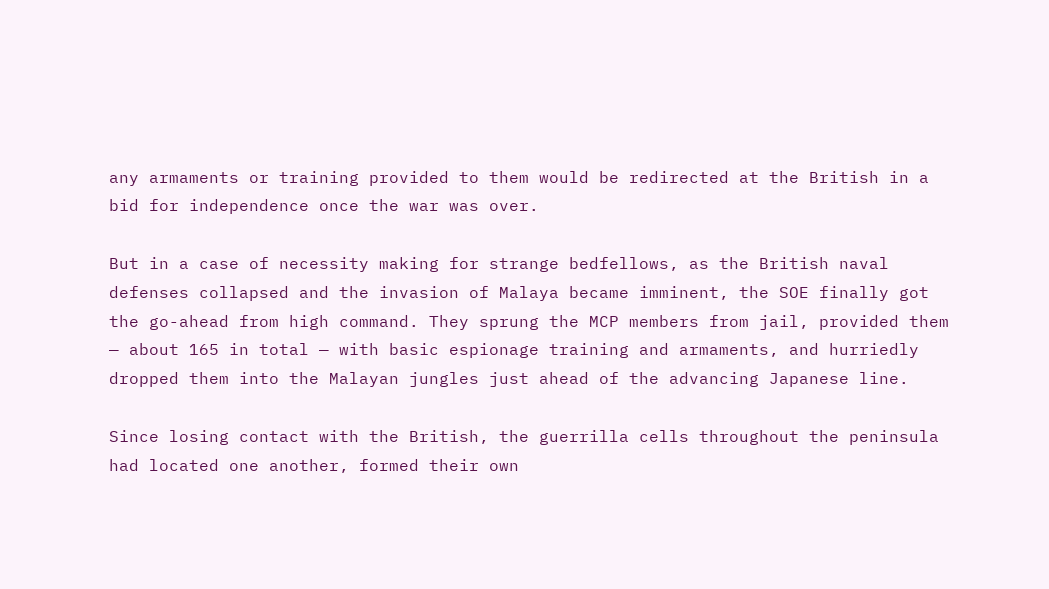any armaments or training provided to them would be redirected at the British in a bid for independence once the war was over.

But in a case of necessity making for strange bedfellows, as the British naval defenses collapsed and the invasion of Malaya became imminent, the SOE finally got the go-ahead from high command. They sprung the MCP members from jail, provided them — about 165 in total — with basic espionage training and armaments, and hurriedly dropped them into the Malayan jungles just ahead of the advancing Japanese line.

Since losing contact with the British, the guerrilla cells throughout the peninsula had located one another, formed their own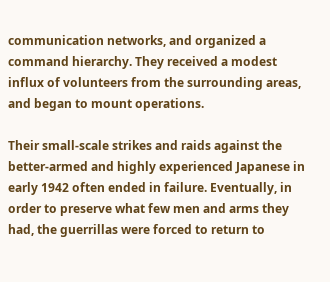communication networks, and organized a command hierarchy. They received a modest influx of volunteers from the surrounding areas, and began to mount operations.

Their small-scale strikes and raids against the better-armed and highly experienced Japanese in early 1942 often ended in failure. Eventually, in order to preserve what few men and arms they had, the guerrillas were forced to return to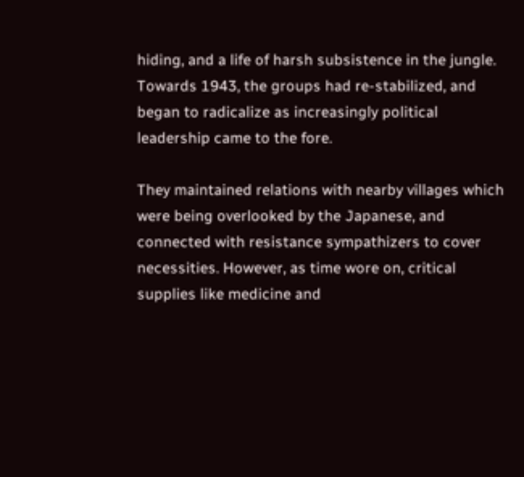hiding, and a life of harsh subsistence in the jungle. Towards 1943, the groups had re-stabilized, and began to radicalize as increasingly political leadership came to the fore.

They maintained relations with nearby villages which were being overlooked by the Japanese, and connected with resistance sympathizers to cover necessities. However, as time wore on, critical supplies like medicine and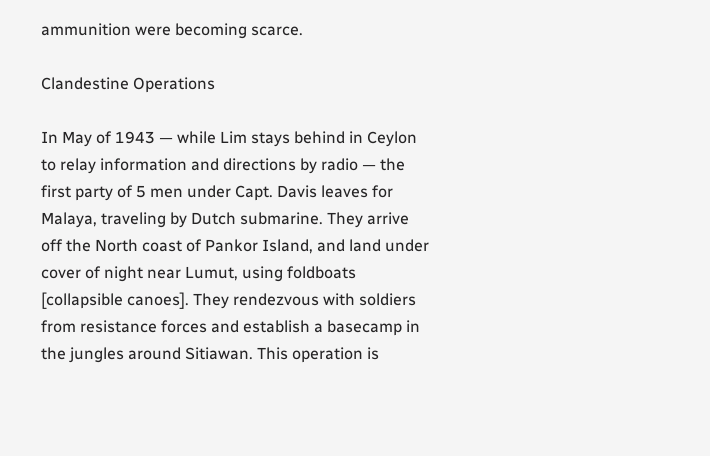ammunition were becoming scarce.

Clandestine Operations

In May of 1943 — while Lim stays behind in Ceylon to relay information and directions by radio — the first party of 5 men under Capt. Davis leaves for Malaya, traveling by Dutch submarine. They arrive off the North coast of Pankor Island, and land under cover of night near Lumut, using foldboats [collapsible canoes]. They rendezvous with soldiers from resistance forces and establish a basecamp in the jungles around Sitiawan. This operation is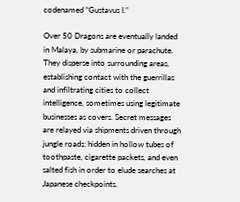codenamed “Gustavus I.”

Over 50 Dragons are eventually landed in Malaya, by submarine or parachute. They disperse into surrounding areas, establishing contact with the guerrillas and infiltrating cities to collect intelligence, sometimes using legitimate businesses as covers. Secret messages are relayed via shipments driven through jungle roads; hidden in hollow tubes of toothpaste, cigarette packets, and even salted fish in order to elude searches at Japanese checkpoints.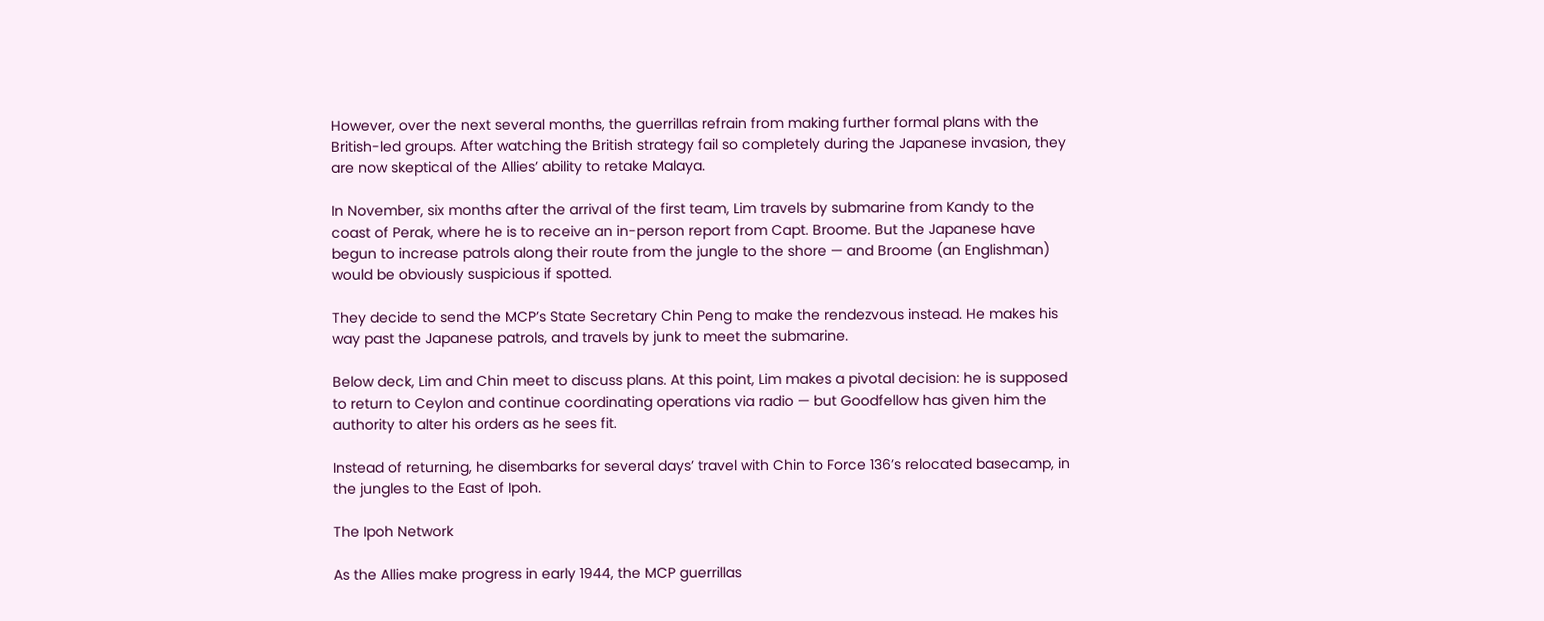However, over the next several months, the guerrillas refrain from making further formal plans with the British-led groups. After watching the British strategy fail so completely during the Japanese invasion, they are now skeptical of the Allies’ ability to retake Malaya.

In November, six months after the arrival of the first team, Lim travels by submarine from Kandy to the coast of Perak, where he is to receive an in-person report from Capt. Broome. But the Japanese have begun to increase patrols along their route from the jungle to the shore — and Broome (an Englishman) would be obviously suspicious if spotted.

They decide to send the MCP’s State Secretary Chin Peng to make the rendezvous instead. He makes his way past the Japanese patrols, and travels by junk to meet the submarine.

Below deck, Lim and Chin meet to discuss plans. At this point, Lim makes a pivotal decision: he is supposed to return to Ceylon and continue coordinating operations via radio — but Goodfellow has given him the authority to alter his orders as he sees fit.

Instead of returning, he disembarks for several days’ travel with Chin to Force 136’s relocated basecamp, in the jungles to the East of Ipoh.

The Ipoh Network

As the Allies make progress in early 1944, the MCP guerrillas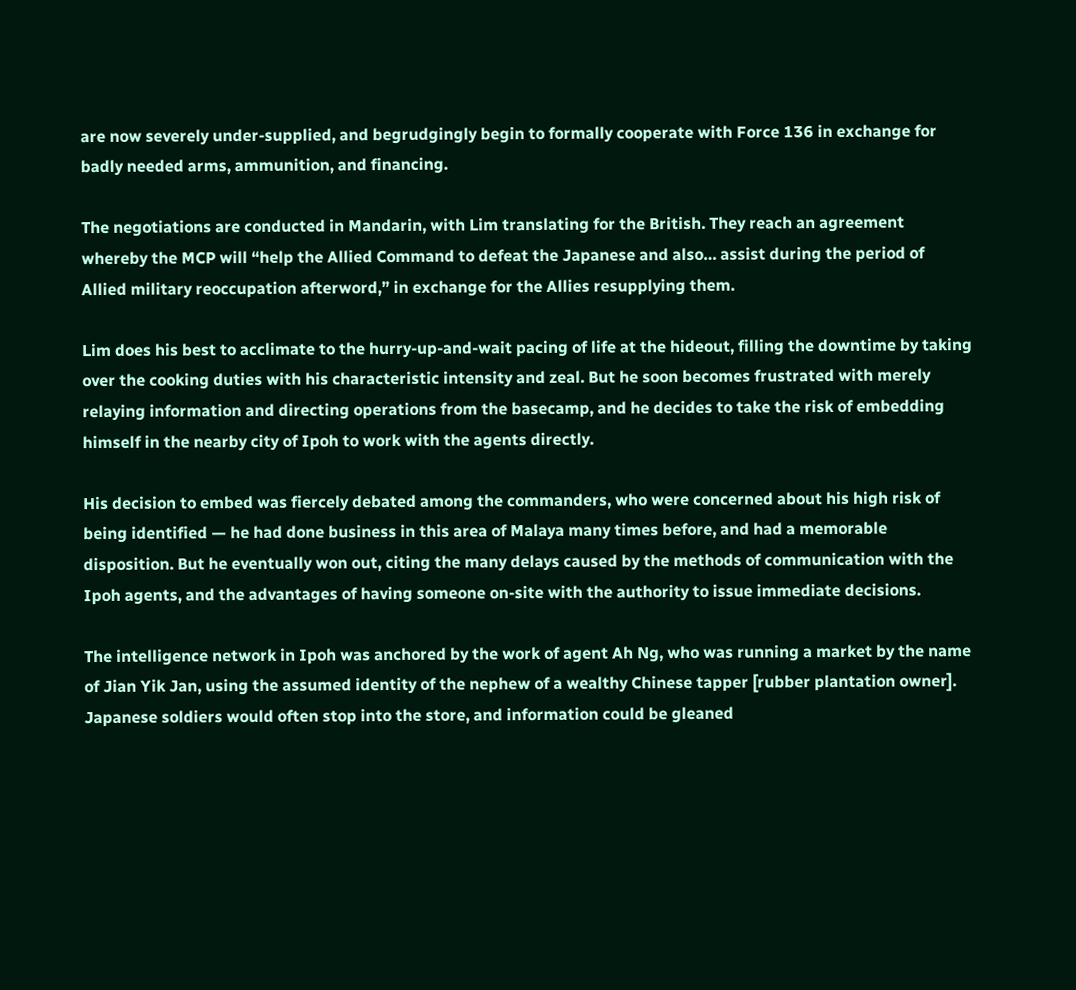are now severely under-supplied, and begrudgingly begin to formally cooperate with Force 136 in exchange for badly needed arms, ammunition, and financing.

The negotiations are conducted in Mandarin, with Lim translating for the British. They reach an agreement whereby the MCP will “help the Allied Command to defeat the Japanese and also… assist during the period of Allied military reoccupation afterword,” in exchange for the Allies resupplying them.

Lim does his best to acclimate to the hurry-up-and-wait pacing of life at the hideout, filling the downtime by taking over the cooking duties with his characteristic intensity and zeal. But he soon becomes frustrated with merely relaying information and directing operations from the basecamp, and he decides to take the risk of embedding himself in the nearby city of Ipoh to work with the agents directly.

His decision to embed was fiercely debated among the commanders, who were concerned about his high risk of being identified — he had done business in this area of Malaya many times before, and had a memorable disposition. But he eventually won out, citing the many delays caused by the methods of communication with the Ipoh agents, and the advantages of having someone on-site with the authority to issue immediate decisions.

The intelligence network in Ipoh was anchored by the work of agent Ah Ng, who was running a market by the name of Jian Yik Jan, using the assumed identity of the nephew of a wealthy Chinese tapper [rubber plantation owner]. Japanese soldiers would often stop into the store, and information could be gleaned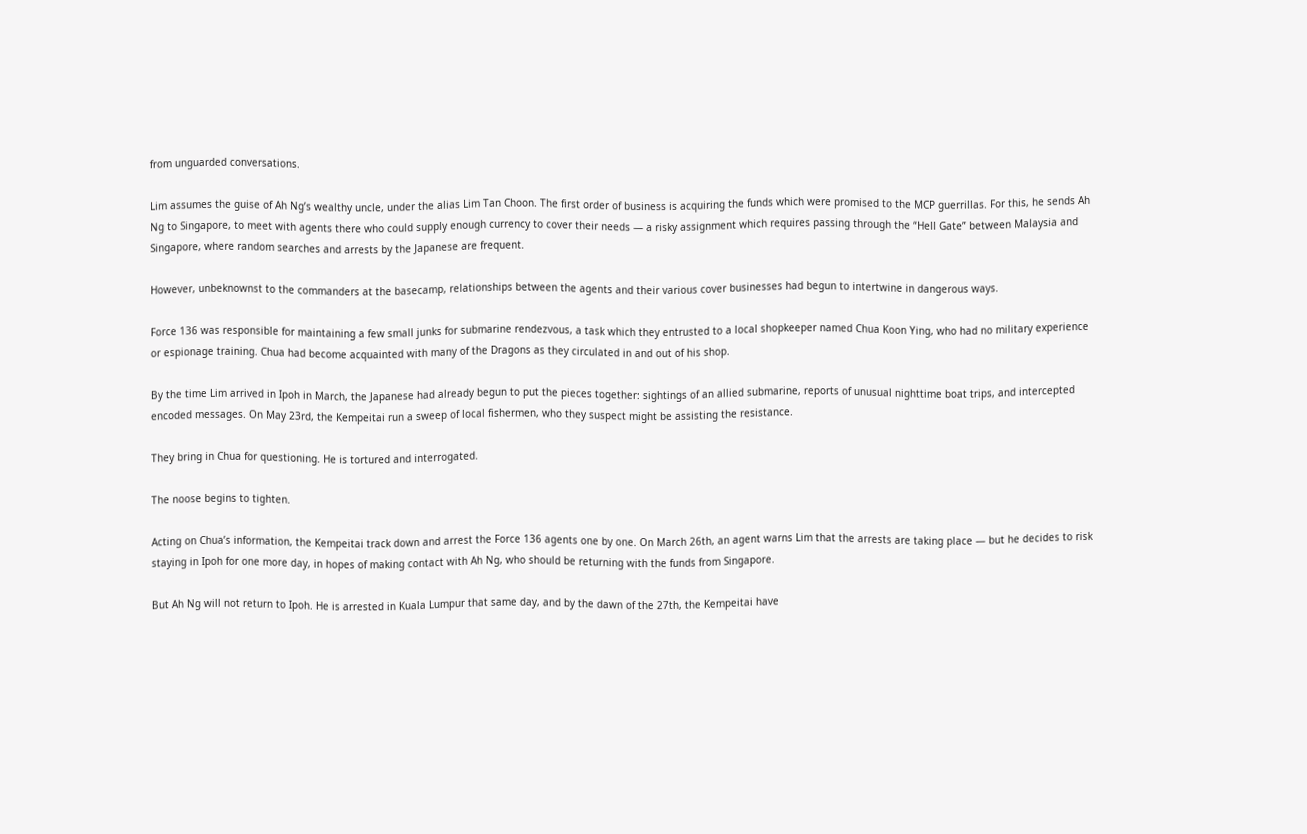from unguarded conversations.

Lim assumes the guise of Ah Ng’s wealthy uncle, under the alias Lim Tan Choon. The first order of business is acquiring the funds which were promised to the MCP guerrillas. For this, he sends Ah Ng to Singapore, to meet with agents there who could supply enough currency to cover their needs — a risky assignment which requires passing through the “Hell Gate” between Malaysia and Singapore, where random searches and arrests by the Japanese are frequent.

However, unbeknownst to the commanders at the basecamp, relationships between the agents and their various cover businesses had begun to intertwine in dangerous ways.

Force 136 was responsible for maintaining a few small junks for submarine rendezvous, a task which they entrusted to a local shopkeeper named Chua Koon Ying, who had no military experience or espionage training. Chua had become acquainted with many of the Dragons as they circulated in and out of his shop.

By the time Lim arrived in Ipoh in March, the Japanese had already begun to put the pieces together: sightings of an allied submarine, reports of unusual nighttime boat trips, and intercepted encoded messages. On May 23rd, the Kempeitai run a sweep of local fishermen, who they suspect might be assisting the resistance.

They bring in Chua for questioning. He is tortured and interrogated.

The noose begins to tighten.

Acting on Chua’s information, the Kempeitai track down and arrest the Force 136 agents one by one. On March 26th, an agent warns Lim that the arrests are taking place — but he decides to risk staying in Ipoh for one more day, in hopes of making contact with Ah Ng, who should be returning with the funds from Singapore.

But Ah Ng will not return to Ipoh. He is arrested in Kuala Lumpur that same day, and by the dawn of the 27th, the Kempeitai have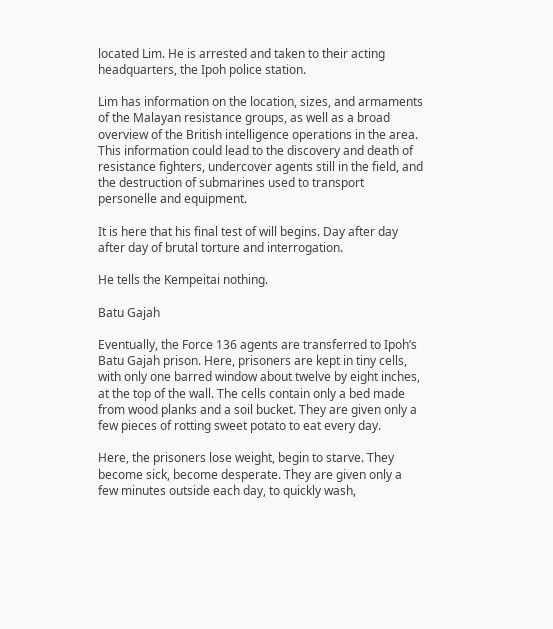located Lim. He is arrested and taken to their acting headquarters, the Ipoh police station.

Lim has information on the location, sizes, and armaments of the Malayan resistance groups, as well as a broad overview of the British intelligence operations in the area. This information could lead to the discovery and death of resistance fighters, undercover agents still in the field, and the destruction of submarines used to transport personelle and equipment.

It is here that his final test of will begins. Day after day after day of brutal torture and interrogation.

He tells the Kempeitai nothing.

Batu Gajah

Eventually, the Force 136 agents are transferred to Ipoh’s Batu Gajah prison. Here, prisoners are kept in tiny cells, with only one barred window about twelve by eight inches, at the top of the wall. The cells contain only a bed made from wood planks and a soil bucket. They are given only a few pieces of rotting sweet potato to eat every day.

Here, the prisoners lose weight, begin to starve. They become sick, become desperate. They are given only a few minutes outside each day, to quickly wash,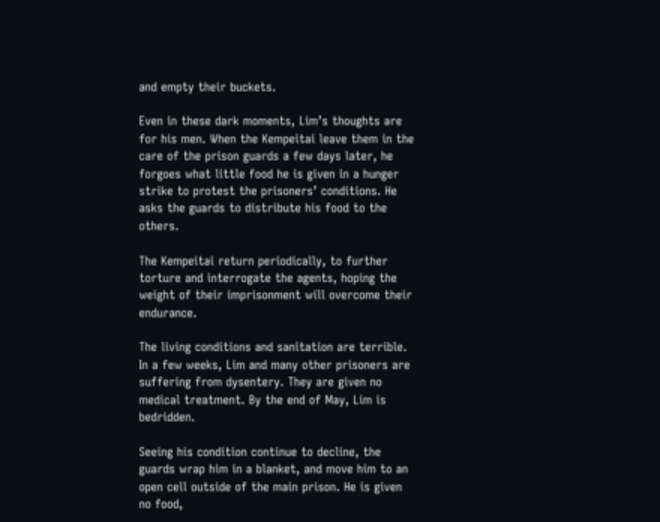and empty their buckets.

Even in these dark moments, Lim’s thoughts are for his men. When the Kempeitai leave them in the care of the prison guards a few days later, he forgoes what little food he is given in a hunger strike to protest the prisoners’ conditions. He asks the guards to distribute his food to the others.

The Kempeitai return periodically, to further torture and interrogate the agents, hoping the weight of their imprisonment will overcome their endurance.

The living conditions and sanitation are terrible. In a few weeks, Lim and many other prisoners are suffering from dysentery. They are given no medical treatment. By the end of May, Lim is bedridden.

Seeing his condition continue to decline, the guards wrap him in a blanket, and move him to an open cell outside of the main prison. He is given no food,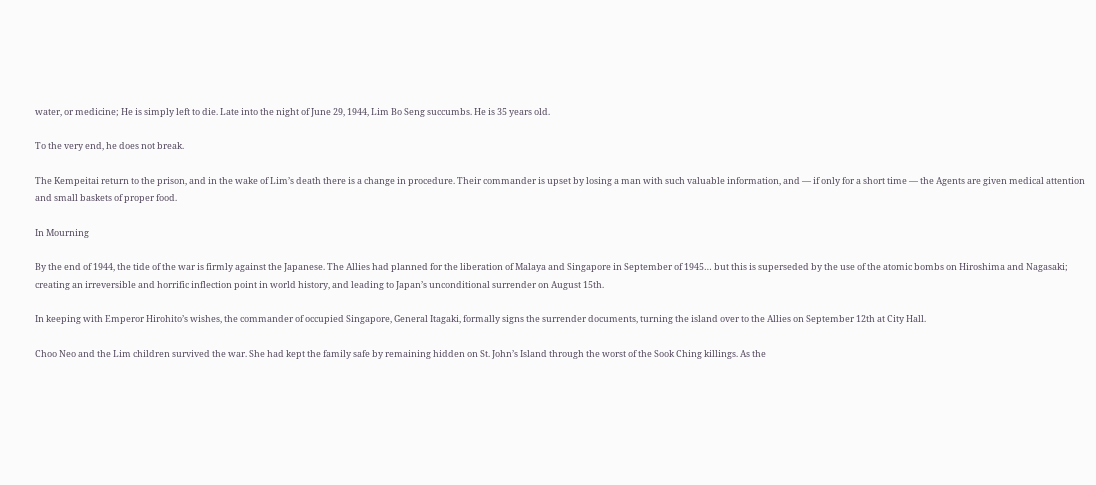water, or medicine; He is simply left to die. Late into the night of June 29, 1944, Lim Bo Seng succumbs. He is 35 years old.

To the very end, he does not break.

The Kempeitai return to the prison, and in the wake of Lim’s death there is a change in procedure. Their commander is upset by losing a man with such valuable information, and — if only for a short time — the Agents are given medical attention and small baskets of proper food.

In Mourning

By the end of 1944, the tide of the war is firmly against the Japanese. The Allies had planned for the liberation of Malaya and Singapore in September of 1945… but this is superseded by the use of the atomic bombs on Hiroshima and Nagasaki; creating an irreversible and horrific inflection point in world history, and leading to Japan’s unconditional surrender on August 15th.

In keeping with Emperor Hirohito’s wishes, the commander of occupied Singapore, General Itagaki, formally signs the surrender documents, turning the island over to the Allies on September 12th at City Hall.

Choo Neo and the Lim children survived the war. She had kept the family safe by remaining hidden on St. John’s Island through the worst of the Sook Ching killings. As the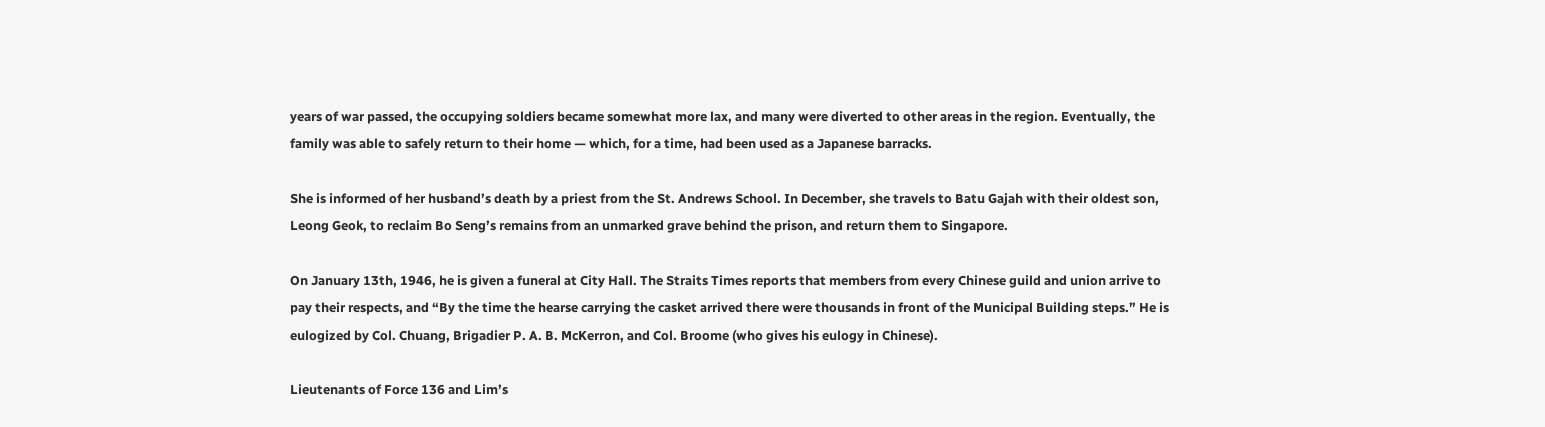years of war passed, the occupying soldiers became somewhat more lax, and many were diverted to other areas in the region. Eventually, the family was able to safely return to their home — which, for a time, had been used as a Japanese barracks.

She is informed of her husband’s death by a priest from the St. Andrews School. In December, she travels to Batu Gajah with their oldest son, Leong Geok, to reclaim Bo Seng’s remains from an unmarked grave behind the prison, and return them to Singapore.

On January 13th, 1946, he is given a funeral at City Hall. The Straits Times reports that members from every Chinese guild and union arrive to pay their respects, and “By the time the hearse carrying the casket arrived there were thousands in front of the Municipal Building steps.” He is eulogized by Col. Chuang, Brigadier P. A. B. McKerron, and Col. Broome (who gives his eulogy in Chinese).

Lieutenants of Force 136 and Lim’s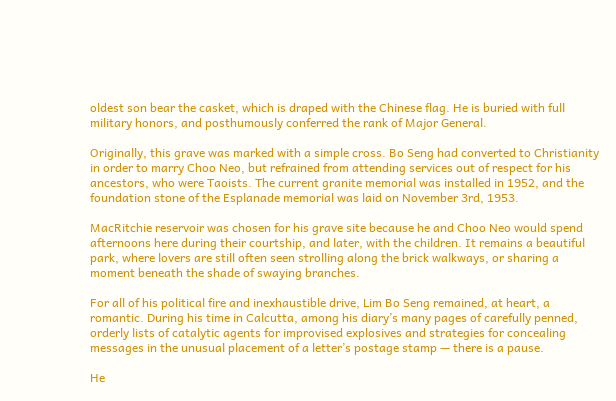oldest son bear the casket, which is draped with the Chinese flag. He is buried with full military honors, and posthumously conferred the rank of Major General.

Originally, this grave was marked with a simple cross. Bo Seng had converted to Christianity in order to marry Choo Neo, but refrained from attending services out of respect for his ancestors, who were Taoists. The current granite memorial was installed in 1952, and the foundation stone of the Esplanade memorial was laid on November 3rd, 1953.

MacRitchie reservoir was chosen for his grave site because he and Choo Neo would spend afternoons here during their courtship, and later, with the children. It remains a beautiful park, where lovers are still often seen strolling along the brick walkways, or sharing a moment beneath the shade of swaying branches.

For all of his political fire and inexhaustible drive, Lim Bo Seng remained, at heart, a romantic. During his time in Calcutta, among his diary’s many pages of carefully penned, orderly lists of catalytic agents for improvised explosives and strategies for concealing messages in the unusual placement of a letter’s postage stamp — there is a pause.

He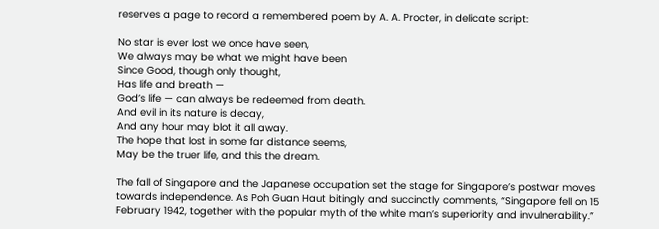reserves a page to record a remembered poem by A. A. Procter, in delicate script:

No star is ever lost we once have seen,
We always may be what we might have been
Since Good, though only thought,
Has life and breath —
God’s life — can always be redeemed from death.
And evil in its nature is decay,
And any hour may blot it all away.
The hope that lost in some far distance seems,
May be the truer life, and this the dream.

The fall of Singapore and the Japanese occupation set the stage for Singapore’s postwar moves towards independence. As Poh Guan Haut bitingly and succinctly comments, “Singapore fell on 15 February 1942, together with the popular myth of the white man’s superiority and invulnerability.”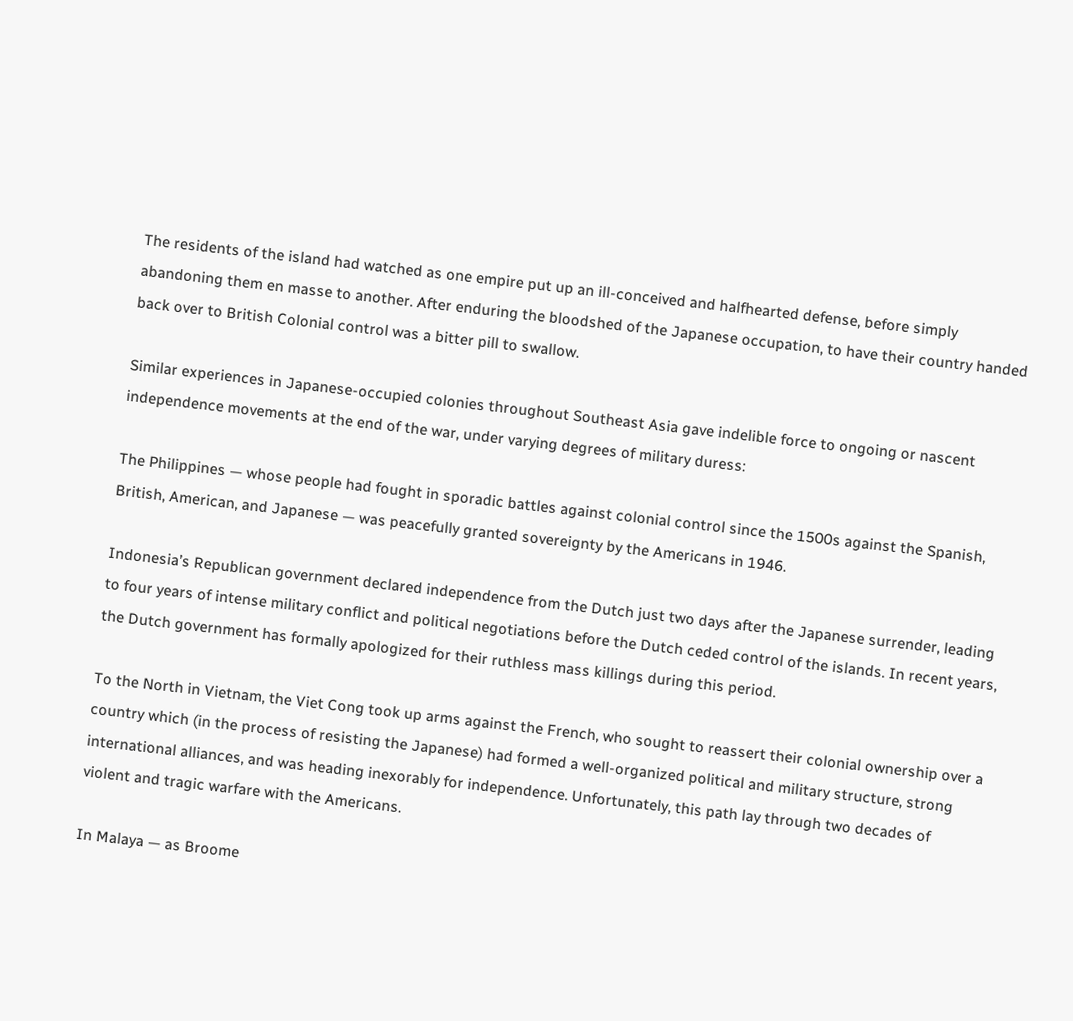The residents of the island had watched as one empire put up an ill-conceived and halfhearted defense, before simply abandoning them en masse to another. After enduring the bloodshed of the Japanese occupation, to have their country handed back over to British Colonial control was a bitter pill to swallow.

Similar experiences in Japanese-occupied colonies throughout Southeast Asia gave indelible force to ongoing or nascent independence movements at the end of the war, under varying degrees of military duress:

The Philippines — whose people had fought in sporadic battles against colonial control since the 1500s against the Spanish, British, American, and Japanese — was peacefully granted sovereignty by the Americans in 1946.

Indonesia’s Republican government declared independence from the Dutch just two days after the Japanese surrender, leading to four years of intense military conflict and political negotiations before the Dutch ceded control of the islands. In recent years, the Dutch government has formally apologized for their ruthless mass killings during this period.

To the North in Vietnam, the Viet Cong took up arms against the French, who sought to reassert their colonial ownership over a country which (in the process of resisting the Japanese) had formed a well-organized political and military structure, strong international alliances, and was heading inexorably for independence. Unfortunately, this path lay through two decades of violent and tragic warfare with the Americans.

In Malaya — as Broome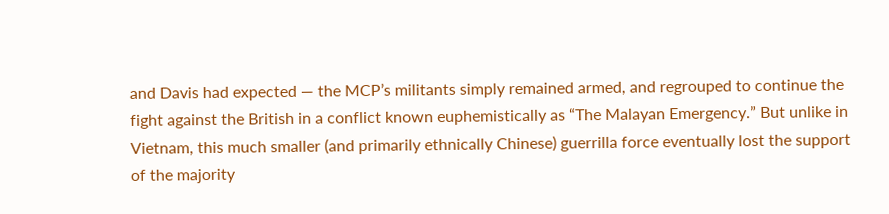and Davis had expected — the MCP’s militants simply remained armed, and regrouped to continue the fight against the British in a conflict known euphemistically as “The Malayan Emergency.” But unlike in Vietnam, this much smaller (and primarily ethnically Chinese) guerrilla force eventually lost the support of the majority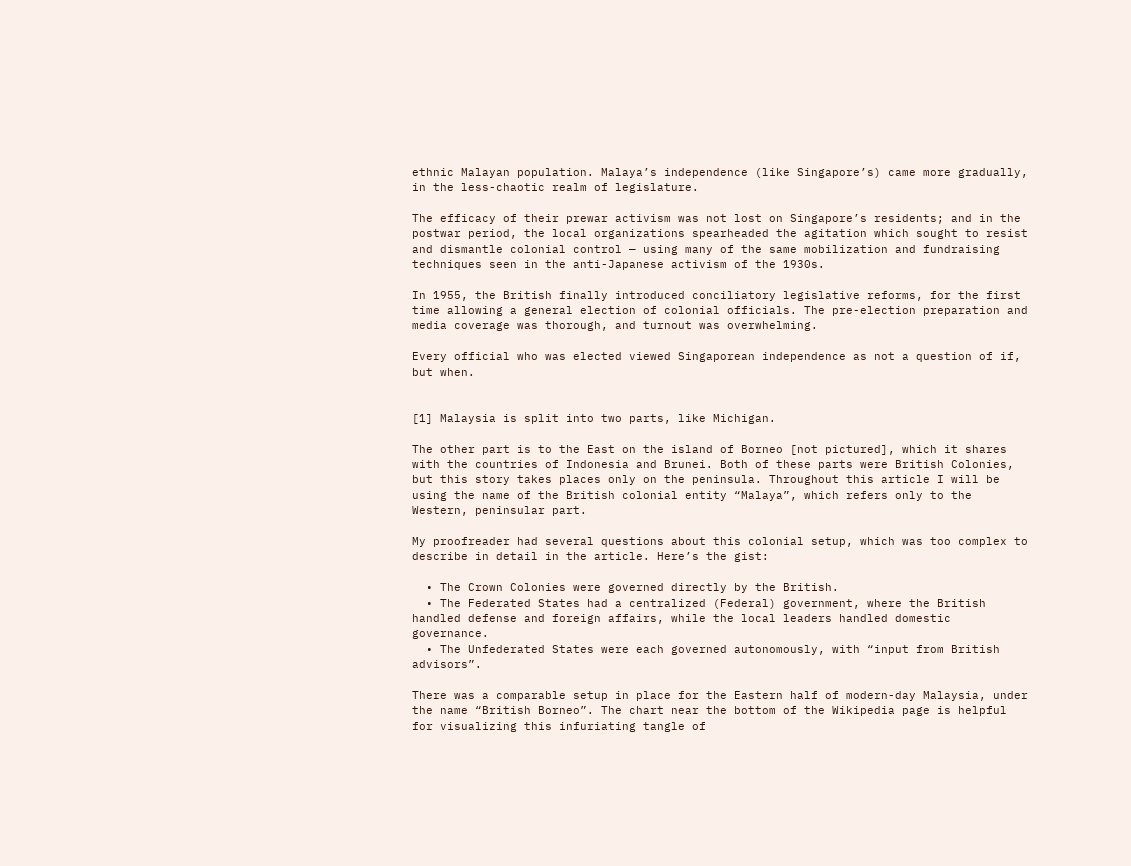ethnic Malayan population. Malaya’s independence (like Singapore’s) came more gradually, in the less-chaotic realm of legislature.

The efficacy of their prewar activism was not lost on Singapore’s residents; and in the postwar period, the local organizations spearheaded the agitation which sought to resist and dismantle colonial control — using many of the same mobilization and fundraising techniques seen in the anti-Japanese activism of the 1930s.

In 1955, the British finally introduced conciliatory legislative reforms, for the first time allowing a general election of colonial officials. The pre-election preparation and media coverage was thorough, and turnout was overwhelming.

Every official who was elected viewed Singaporean independence as not a question of if, but when.


[1] Malaysia is split into two parts, like Michigan.

The other part is to the East on the island of Borneo [not pictured], which it shares with the countries of Indonesia and Brunei. Both of these parts were British Colonies, but this story takes places only on the peninsula. Throughout this article I will be using the name of the British colonial entity “Malaya”, which refers only to the Western, peninsular part.

My proofreader had several questions about this colonial setup, which was too complex to describe in detail in the article. Here’s the gist:

  • The Crown Colonies were governed directly by the British.
  • The Federated States had a centralized (Federal) government, where the British handled defense and foreign affairs, while the local leaders handled domestic governance.
  • The Unfederated States were each governed autonomously, with “input from British advisors”.

There was a comparable setup in place for the Eastern half of modern-day Malaysia, under the name “British Borneo”. The chart near the bottom of the Wikipedia page is helpful for visualizing this infuriating tangle of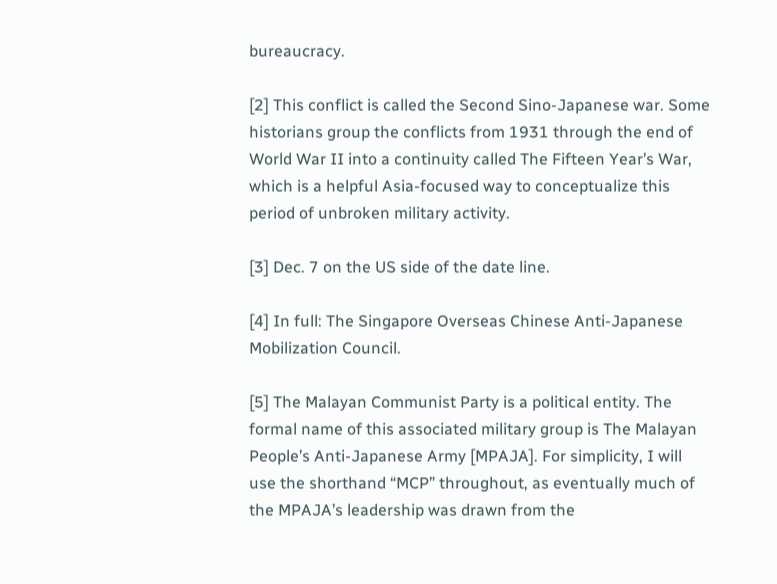bureaucracy.

[2] This conflict is called the Second Sino-Japanese war. Some historians group the conflicts from 1931 through the end of World War II into a continuity called The Fifteen Year’s War, which is a helpful Asia-focused way to conceptualize this period of unbroken military activity.

[3] Dec. 7 on the US side of the date line.

[4] In full: The Singapore Overseas Chinese Anti-Japanese Mobilization Council.

[5] The Malayan Communist Party is a political entity. The formal name of this associated military group is The Malayan People’s Anti-Japanese Army [MPAJA]. For simplicity, I will use the shorthand “MCP” throughout, as eventually much of the MPAJA’s leadership was drawn from the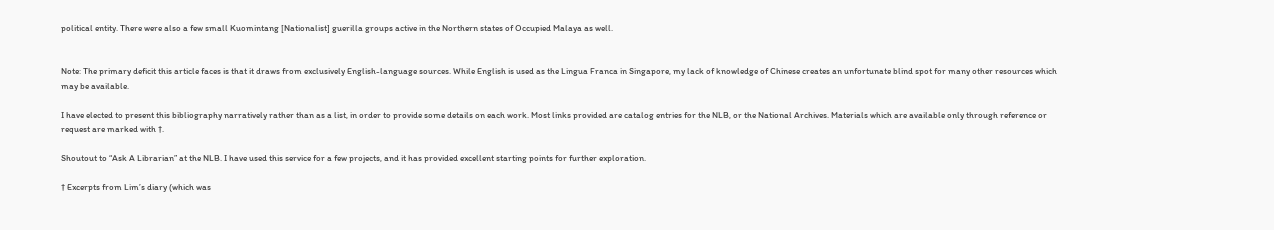political entity. There were also a few small Kuomintang [Nationalist] guerilla groups active in the Northern states of Occupied Malaya as well.


Note: The primary deficit this article faces is that it draws from exclusively English-language sources. While English is used as the Lingua Franca in Singapore, my lack of knowledge of Chinese creates an unfortunate blind spot for many other resources which may be available.

I have elected to present this bibliography narratively rather than as a list, in order to provide some details on each work. Most links provided are catalog entries for the NLB, or the National Archives. Materials which are available only through reference or request are marked with †.

Shoutout to “Ask A Librarian” at the NLB. I have used this service for a few projects, and it has provided excellent starting points for further exploration.

† Excerpts from Lim’s diary (which was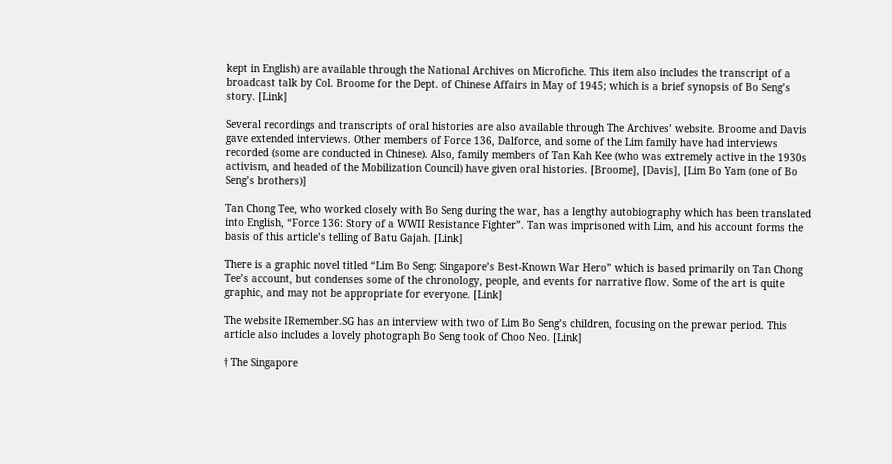kept in English) are available through the National Archives on Microfiche. This item also includes the transcript of a broadcast talk by Col. Broome for the Dept. of Chinese Affairs in May of 1945; which is a brief synopsis of Bo Seng’s story. [Link]

Several recordings and transcripts of oral histories are also available through The Archives’ website. Broome and Davis gave extended interviews. Other members of Force 136, Dalforce, and some of the Lim family have had interviews recorded (some are conducted in Chinese). Also, family members of Tan Kah Kee (who was extremely active in the 1930s activism, and headed of the Mobilization Council) have given oral histories. [Broome], [Davis], [Lim Bo Yam (one of Bo Seng’s brothers)]

Tan Chong Tee, who worked closely with Bo Seng during the war, has a lengthy autobiography which has been translated into English, “Force 136: Story of a WWII Resistance Fighter”. Tan was imprisoned with Lim, and his account forms the basis of this article’s telling of Batu Gajah. [Link]

There is a graphic novel titled “Lim Bo Seng: Singapore’s Best-Known War Hero” which is based primarily on Tan Chong Tee’s account, but condenses some of the chronology, people, and events for narrative flow. Some of the art is quite graphic, and may not be appropriate for everyone. [Link]

The website IRemember.SG has an interview with two of Lim Bo Seng’s children, focusing on the prewar period. This article also includes a lovely photograph Bo Seng took of Choo Neo. [Link]

† The Singapore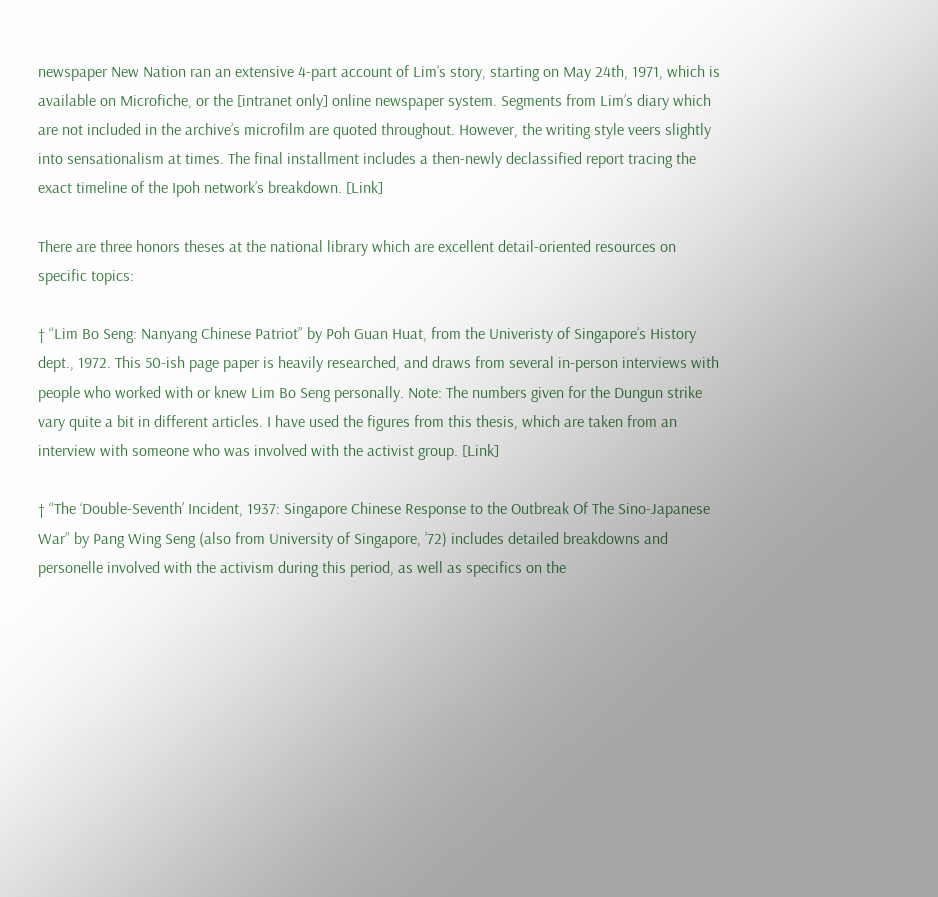newspaper New Nation ran an extensive 4-part account of Lim’s story, starting on May 24th, 1971, which is available on Microfiche, or the [intranet only] online newspaper system. Segments from Lim’s diary which are not included in the archive’s microfilm are quoted throughout. However, the writing style veers slightly into sensationalism at times. The final installment includes a then-newly declassified report tracing the exact timeline of the Ipoh network’s breakdown. [Link]

There are three honors theses at the national library which are excellent detail-oriented resources on specific topics:

† “Lim Bo Seng: Nanyang Chinese Patriot” by Poh Guan Huat, from the Univeristy of Singapore’s History dept., 1972. This 50-ish page paper is heavily researched, and draws from several in-person interviews with people who worked with or knew Lim Bo Seng personally. Note: The numbers given for the Dungun strike vary quite a bit in different articles. I have used the figures from this thesis, which are taken from an interview with someone who was involved with the activist group. [Link]

† “The ‘Double-Seventh’ Incident, 1937: Singapore Chinese Response to the Outbreak Of The Sino-Japanese War” by Pang Wing Seng (also from University of Singapore, ’72) includes detailed breakdowns and personelle involved with the activism during this period, as well as specifics on the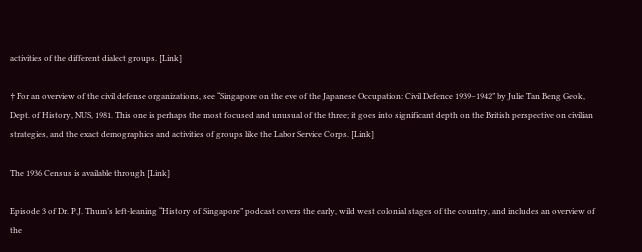activities of the different dialect groups. [Link]

† For an overview of the civil defense organizations, see “Singapore on the eve of the Japanese Occupation: Civil Defence 1939–1942” by Julie Tan Beng Geok, Dept. of History, NUS, 1981. This one is perhaps the most focused and unusual of the three; it goes into significant depth on the British perspective on civilian strategies, and the exact demographics and activities of groups like the Labor Service Corps. [Link]

The 1936 Census is available through [Link]

Episode 3 of Dr. P.J. Thum’s left-leaning “History of Singapore” podcast covers the early, wild west colonial stages of the country, and includes an overview of the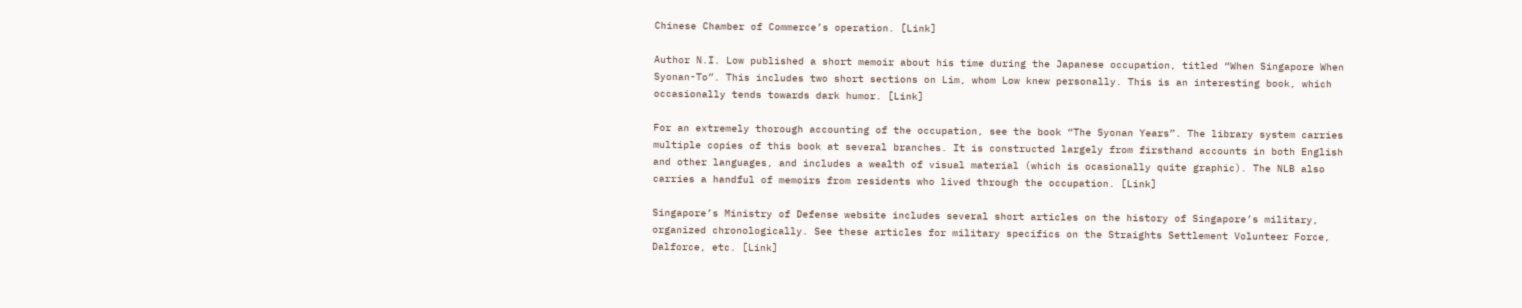Chinese Chamber of Commerce’s operation. [Link]

Author N.I. Low published a short memoir about his time during the Japanese occupation, titled “When Singapore When Syonan-To”. This includes two short sections on Lim, whom Low knew personally. This is an interesting book, which occasionally tends towards dark humor. [Link]

For an extremely thorough accounting of the occupation, see the book “The Syonan Years”. The library system carries multiple copies of this book at several branches. It is constructed largely from firsthand accounts in both English and other languages, and includes a wealth of visual material (which is ocasionally quite graphic). The NLB also carries a handful of memoirs from residents who lived through the occupation. [Link]

Singapore’s Ministry of Defense website includes several short articles on the history of Singapore’s military, organized chronologically. See these articles for military specifics on the Straights Settlement Volunteer Force, Dalforce, etc. [Link]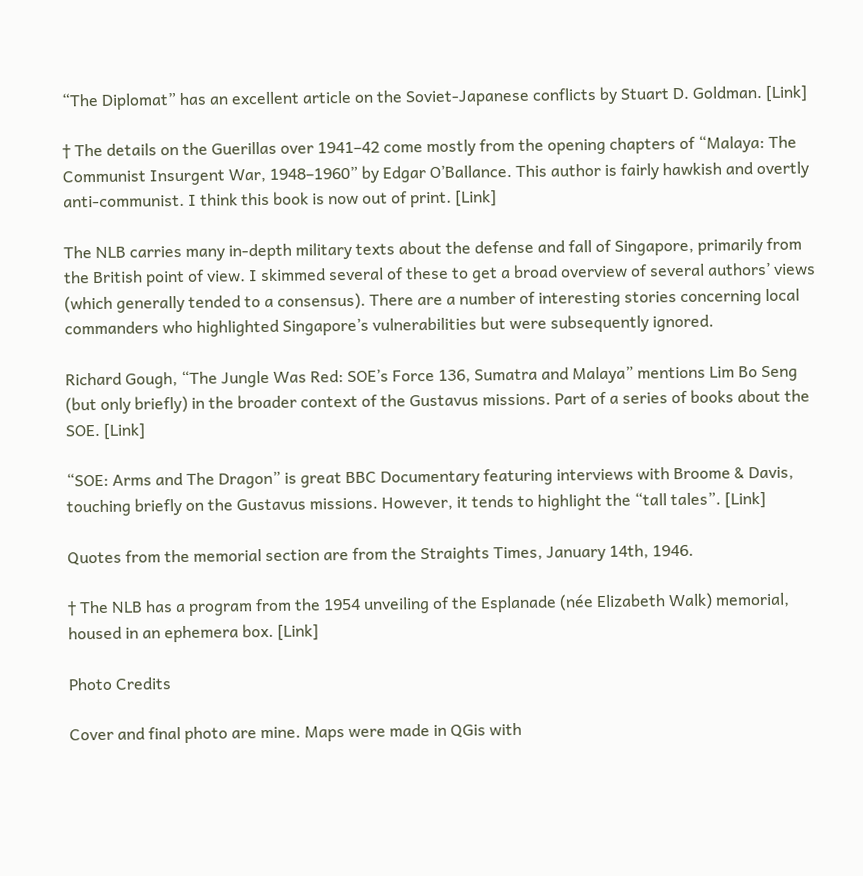“The Diplomat” has an excellent article on the Soviet-Japanese conflicts by Stuart D. Goldman. [Link]

† The details on the Guerillas over 1941–42 come mostly from the opening chapters of “Malaya: The Communist Insurgent War, 1948–1960” by Edgar O’Ballance. This author is fairly hawkish and overtly anti-communist. I think this book is now out of print. [Link]

The NLB carries many in-depth military texts about the defense and fall of Singapore, primarily from the British point of view. I skimmed several of these to get a broad overview of several authors’ views (which generally tended to a consensus). There are a number of interesting stories concerning local commanders who highlighted Singapore’s vulnerabilities but were subsequently ignored.

Richard Gough, “The Jungle Was Red: SOE’s Force 136, Sumatra and Malaya” mentions Lim Bo Seng (but only briefly) in the broader context of the Gustavus missions. Part of a series of books about the SOE. [Link]

“SOE: Arms and The Dragon” is great BBC Documentary featuring interviews with Broome & Davis, touching briefly on the Gustavus missions. However, it tends to highlight the “tall tales”. [Link]

Quotes from the memorial section are from the Straights Times, January 14th, 1946.

† The NLB has a program from the 1954 unveiling of the Esplanade (née Elizabeth Walk) memorial, housed in an ephemera box. [Link]

Photo Credits

Cover and final photo are mine. Maps were made in QGis with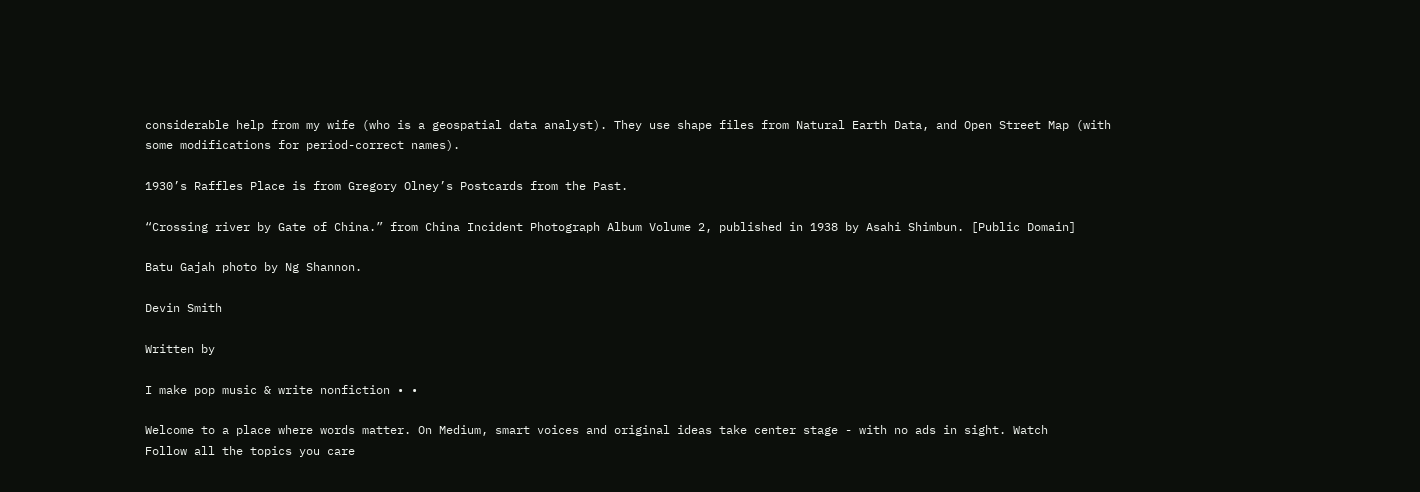considerable help from my wife (who is a geospatial data analyst). They use shape files from Natural Earth Data, and Open Street Map (with some modifications for period-correct names).

1930’s Raffles Place is from Gregory Olney’s Postcards from the Past.

“Crossing river by Gate of China.” from China Incident Photograph Album Volume 2, published in 1938 by Asahi Shimbun. [Public Domain]

Batu Gajah photo by Ng Shannon.

Devin Smith

Written by

I make pop music & write nonfiction • •

Welcome to a place where words matter. On Medium, smart voices and original ideas take center stage - with no ads in sight. Watch
Follow all the topics you care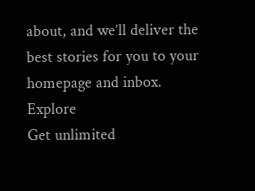about, and we’ll deliver the best stories for you to your homepage and inbox. Explore
Get unlimited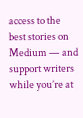access to the best stories on Medium — and support writers while you’re at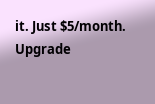it. Just $5/month. Upgrade